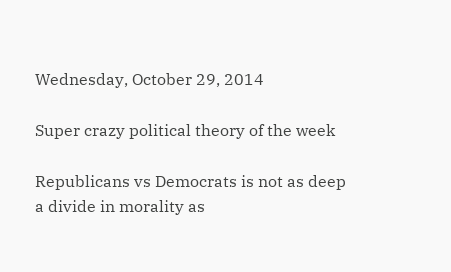Wednesday, October 29, 2014

Super crazy political theory of the week

Republicans vs Democrats is not as deep a divide in morality as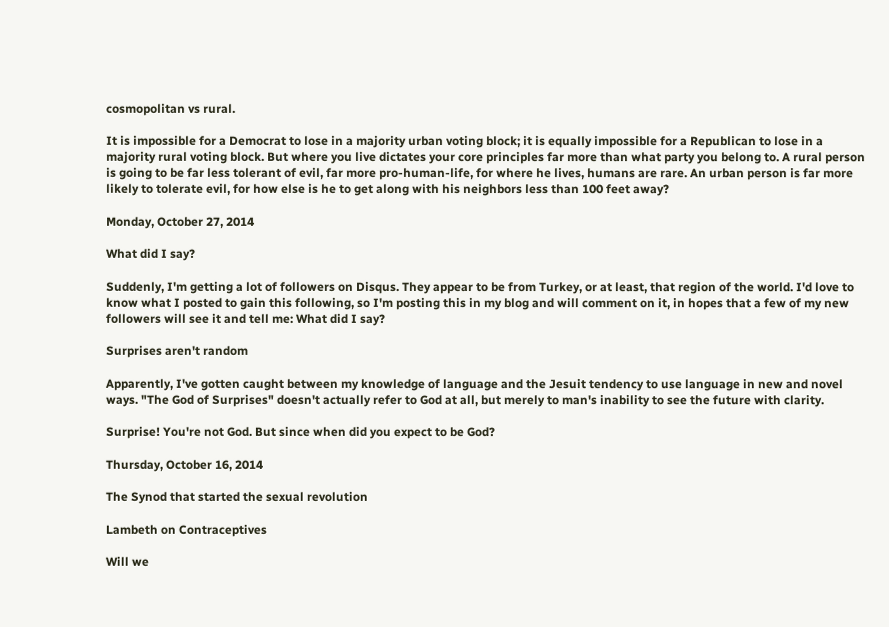cosmopolitan vs rural.

It is impossible for a Democrat to lose in a majority urban voting block; it is equally impossible for a Republican to lose in a majority rural voting block. But where you live dictates your core principles far more than what party you belong to. A rural person is going to be far less tolerant of evil, far more pro-human-life, for where he lives, humans are rare. An urban person is far more likely to tolerate evil, for how else is he to get along with his neighbors less than 100 feet away?

Monday, October 27, 2014

What did I say?

Suddenly, I'm getting a lot of followers on Disqus. They appear to be from Turkey, or at least, that region of the world. I'd love to know what I posted to gain this following, so I'm posting this in my blog and will comment on it, in hopes that a few of my new followers will see it and tell me: What did I say?

Surprises aren't random

Apparently, I've gotten caught between my knowledge of language and the Jesuit tendency to use language in new and novel ways. "The God of Surprises" doesn't actually refer to God at all, but merely to man's inability to see the future with clarity.

Surprise! You're not God. But since when did you expect to be God?

Thursday, October 16, 2014

The Synod that started the sexual revolution

Lambeth on Contraceptives

Will we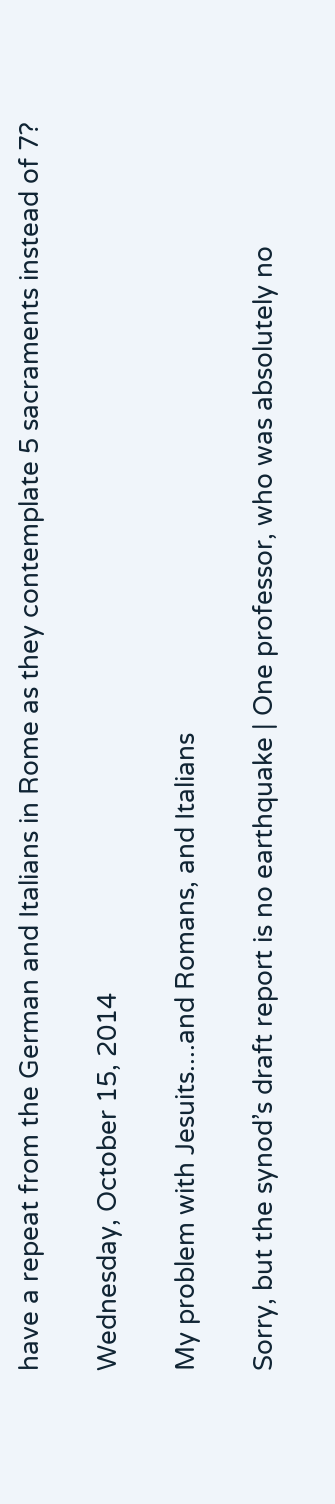have a repeat from the German and Italians in Rome as they contemplate 5 sacraments instead of 7?

Wednesday, October 15, 2014

My problem with Jesuits....and Romans, and Italians

Sorry, but the synod’s draft report is no earthquake | One professor, who was absolutely no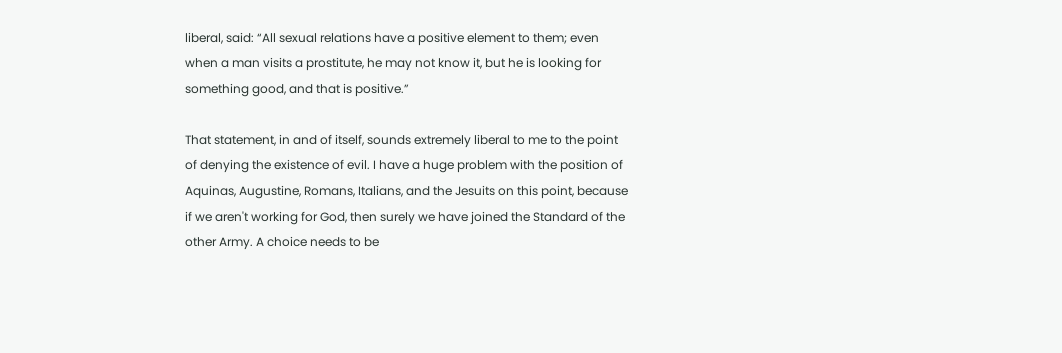liberal, said: “All sexual relations have a positive element to them; even when a man visits a prostitute, he may not know it, but he is looking for something good, and that is positive.”

That statement, in and of itself, sounds extremely liberal to me to the point of denying the existence of evil. I have a huge problem with the position of Aquinas, Augustine, Romans, Italians, and the Jesuits on this point, because if we aren't working for God, then surely we have joined the Standard of the other Army. A choice needs to be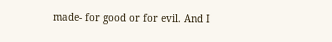made- for good or for evil. And I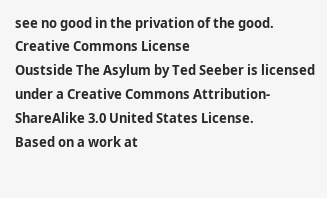see no good in the privation of the good.
Creative Commons License
Oustside The Asylum by Ted Seeber is licensed under a Creative Commons Attribution-ShareAlike 3.0 United States License.
Based on a work at